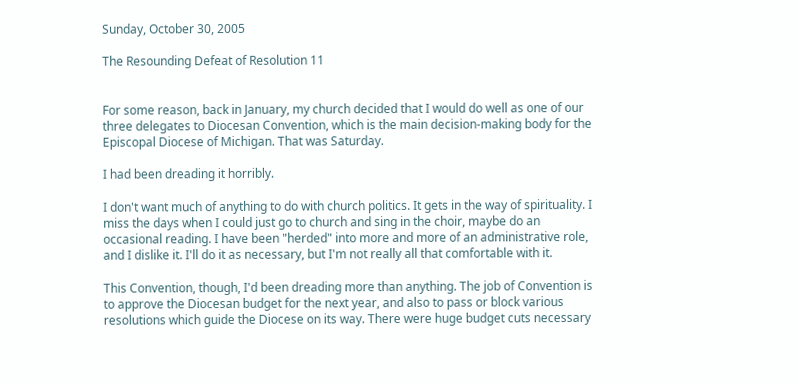Sunday, October 30, 2005

The Resounding Defeat of Resolution 11


For some reason, back in January, my church decided that I would do well as one of our three delegates to Diocesan Convention, which is the main decision-making body for the Episcopal Diocese of Michigan. That was Saturday.

I had been dreading it horribly.

I don't want much of anything to do with church politics. It gets in the way of spirituality. I miss the days when I could just go to church and sing in the choir, maybe do an occasional reading. I have been "herded" into more and more of an administrative role, and I dislike it. I'll do it as necessary, but I'm not really all that comfortable with it.

This Convention, though, I'd been dreading more than anything. The job of Convention is to approve the Diocesan budget for the next year, and also to pass or block various resolutions which guide the Diocese on its way. There were huge budget cuts necessary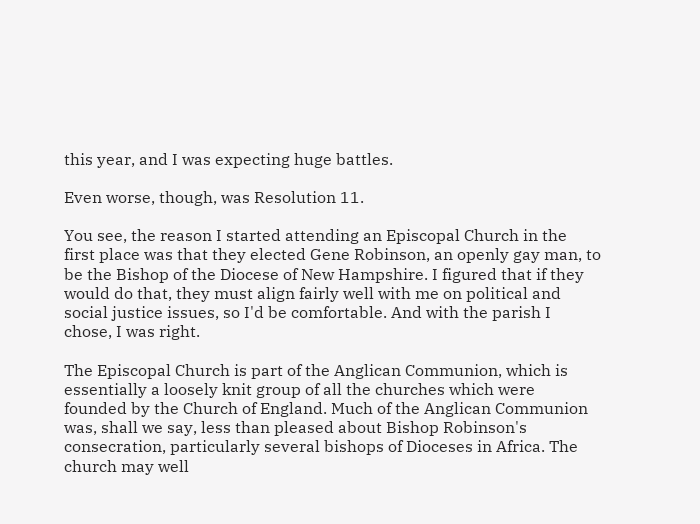this year, and I was expecting huge battles.

Even worse, though, was Resolution 11.

You see, the reason I started attending an Episcopal Church in the first place was that they elected Gene Robinson, an openly gay man, to be the Bishop of the Diocese of New Hampshire. I figured that if they would do that, they must align fairly well with me on political and social justice issues, so I'd be comfortable. And with the parish I chose, I was right.

The Episcopal Church is part of the Anglican Communion, which is essentially a loosely knit group of all the churches which were founded by the Church of England. Much of the Anglican Communion was, shall we say, less than pleased about Bishop Robinson's consecration, particularly several bishops of Dioceses in Africa. The church may well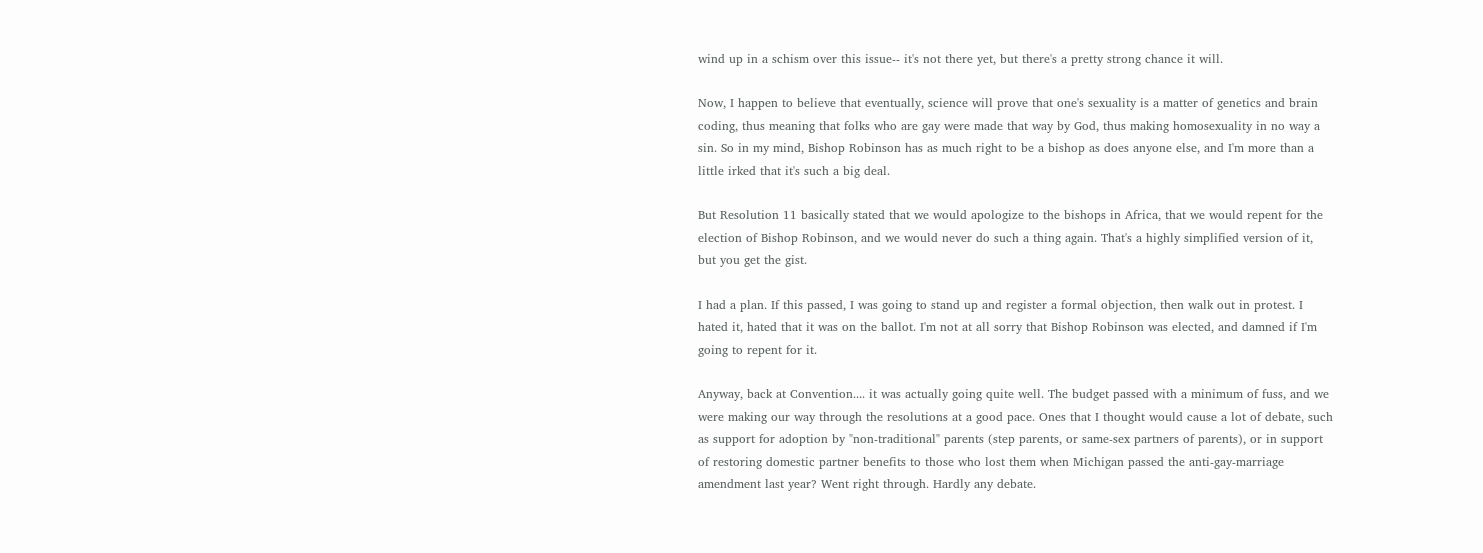wind up in a schism over this issue-- it's not there yet, but there's a pretty strong chance it will.

Now, I happen to believe that eventually, science will prove that one's sexuality is a matter of genetics and brain coding, thus meaning that folks who are gay were made that way by God, thus making homosexuality in no way a sin. So in my mind, Bishop Robinson has as much right to be a bishop as does anyone else, and I'm more than a little irked that it's such a big deal.

But Resolution 11 basically stated that we would apologize to the bishops in Africa, that we would repent for the election of Bishop Robinson, and we would never do such a thing again. That's a highly simplified version of it, but you get the gist.

I had a plan. If this passed, I was going to stand up and register a formal objection, then walk out in protest. I hated it, hated that it was on the ballot. I'm not at all sorry that Bishop Robinson was elected, and damned if I'm going to repent for it.

Anyway, back at Convention.... it was actually going quite well. The budget passed with a minimum of fuss, and we were making our way through the resolutions at a good pace. Ones that I thought would cause a lot of debate, such as support for adoption by "non-traditional" parents (step parents, or same-sex partners of parents), or in support of restoring domestic partner benefits to those who lost them when Michigan passed the anti-gay-marriage amendment last year? Went right through. Hardly any debate.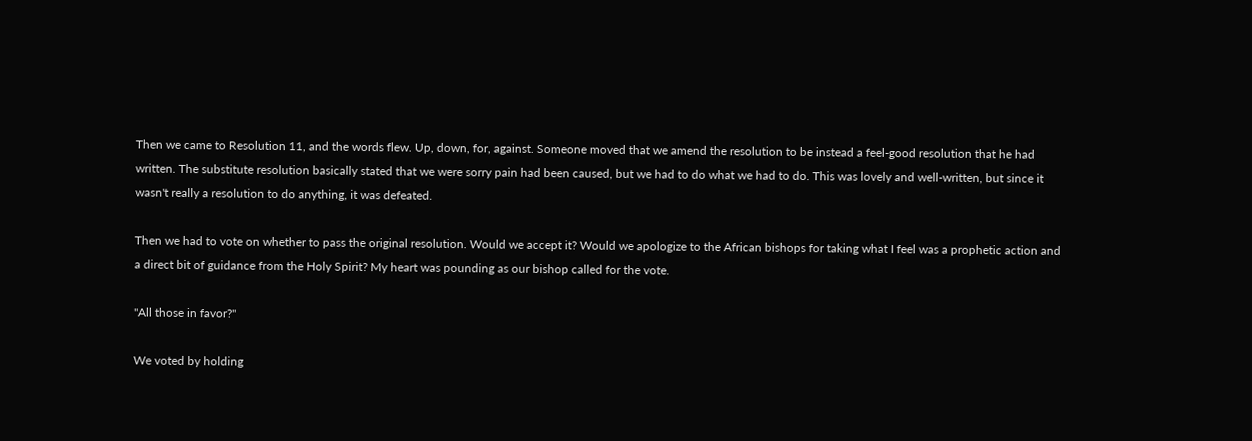Then we came to Resolution 11, and the words flew. Up, down, for, against. Someone moved that we amend the resolution to be instead a feel-good resolution that he had written. The substitute resolution basically stated that we were sorry pain had been caused, but we had to do what we had to do. This was lovely and well-written, but since it wasn't really a resolution to do anything, it was defeated.

Then we had to vote on whether to pass the original resolution. Would we accept it? Would we apologize to the African bishops for taking what I feel was a prophetic action and a direct bit of guidance from the Holy Spirit? My heart was pounding as our bishop called for the vote.

"All those in favor?"

We voted by holding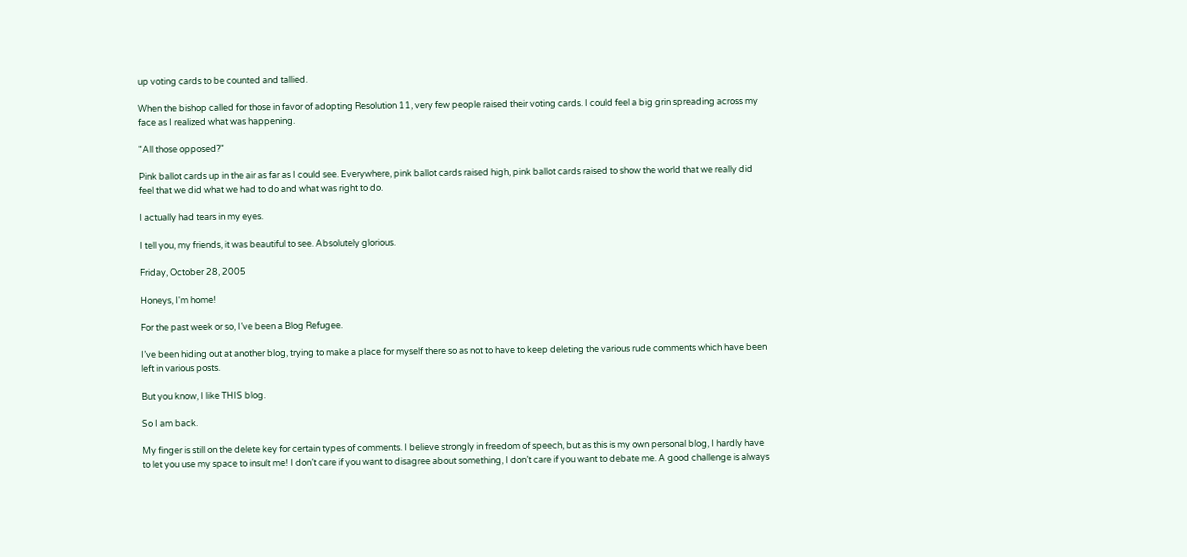up voting cards to be counted and tallied.

When the bishop called for those in favor of adopting Resolution 11, very few people raised their voting cards. I could feel a big grin spreading across my face as I realized what was happening.

"All those opposed?"

Pink ballot cards up in the air as far as I could see. Everywhere, pink ballot cards raised high, pink ballot cards raised to show the world that we really did feel that we did what we had to do and what was right to do.

I actually had tears in my eyes.

I tell you, my friends, it was beautiful to see. Absolutely glorious.

Friday, October 28, 2005

Honeys, I'm home!

For the past week or so, I’ve been a Blog Refugee.

I’ve been hiding out at another blog, trying to make a place for myself there so as not to have to keep deleting the various rude comments which have been left in various posts.

But you know, I like THIS blog.

So I am back.

My finger is still on the delete key for certain types of comments. I believe strongly in freedom of speech, but as this is my own personal blog, I hardly have to let you use my space to insult me! I don’t care if you want to disagree about something, I don’t care if you want to debate me. A good challenge is always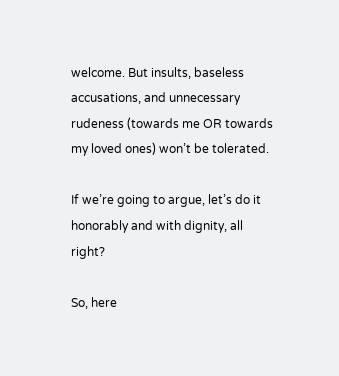welcome. But insults, baseless accusations, and unnecessary rudeness (towards me OR towards my loved ones) won’t be tolerated.

If we’re going to argue, let’s do it honorably and with dignity, all right?

So, here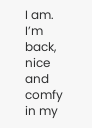I am. I’m back, nice and comfy in my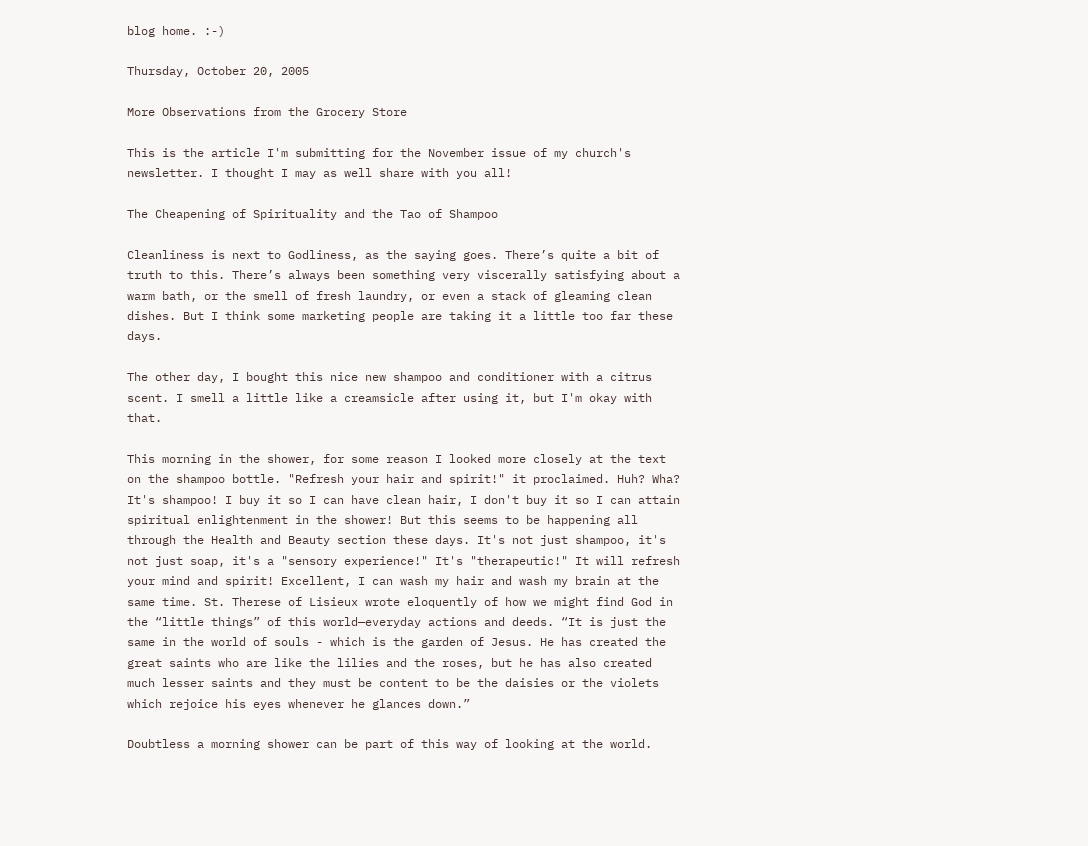blog home. :-)

Thursday, October 20, 2005

More Observations from the Grocery Store

This is the article I'm submitting for the November issue of my church's newsletter. I thought I may as well share with you all!

The Cheapening of Spirituality and the Tao of Shampoo

Cleanliness is next to Godliness, as the saying goes. There’s quite a bit of truth to this. There’s always been something very viscerally satisfying about a warm bath, or the smell of fresh laundry, or even a stack of gleaming clean dishes. But I think some marketing people are taking it a little too far these days.

The other day, I bought this nice new shampoo and conditioner with a citrus scent. I smell a little like a creamsicle after using it, but I'm okay with that.

This morning in the shower, for some reason I looked more closely at the text on the shampoo bottle. "Refresh your hair and spirit!" it proclaimed. Huh? Wha? It's shampoo! I buy it so I can have clean hair, I don't buy it so I can attain spiritual enlightenment in the shower! But this seems to be happening all through the Health and Beauty section these days. It's not just shampoo, it's not just soap, it's a "sensory experience!" It's "therapeutic!" It will refresh your mind and spirit! Excellent, I can wash my hair and wash my brain at the same time. St. Therese of Lisieux wrote eloquently of how we might find God in the “little things” of this world—everyday actions and deeds. “It is just the same in the world of souls - which is the garden of Jesus. He has created the great saints who are like the lilies and the roses, but he has also created much lesser saints and they must be content to be the daisies or the violets which rejoice his eyes whenever he glances down.”

Doubtless a morning shower can be part of this way of looking at the world.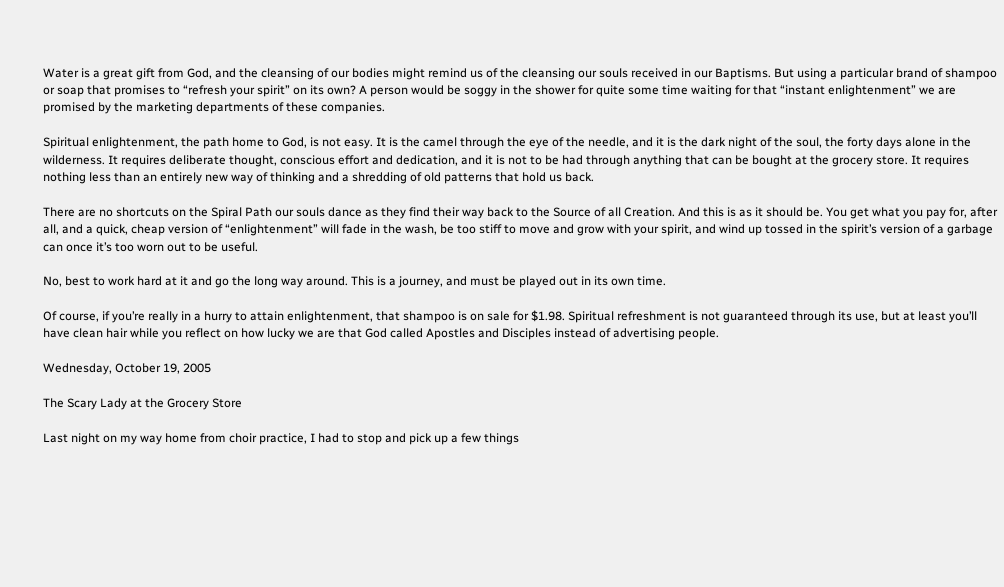Water is a great gift from God, and the cleansing of our bodies might remind us of the cleansing our souls received in our Baptisms. But using a particular brand of shampoo or soap that promises to “refresh your spirit” on its own? A person would be soggy in the shower for quite some time waiting for that “instant enlightenment” we are promised by the marketing departments of these companies.

Spiritual enlightenment, the path home to God, is not easy. It is the camel through the eye of the needle, and it is the dark night of the soul, the forty days alone in the wilderness. It requires deliberate thought, conscious effort and dedication, and it is not to be had through anything that can be bought at the grocery store. It requires nothing less than an entirely new way of thinking and a shredding of old patterns that hold us back.

There are no shortcuts on the Spiral Path our souls dance as they find their way back to the Source of all Creation. And this is as it should be. You get what you pay for, after all, and a quick, cheap version of “enlightenment” will fade in the wash, be too stiff to move and grow with your spirit, and wind up tossed in the spirit’s version of a garbage can once it’s too worn out to be useful.

No, best to work hard at it and go the long way around. This is a journey, and must be played out in its own time.

Of course, if you’re really in a hurry to attain enlightenment, that shampoo is on sale for $1.98. Spiritual refreshment is not guaranteed through its use, but at least you’ll have clean hair while you reflect on how lucky we are that God called Apostles and Disciples instead of advertising people.

Wednesday, October 19, 2005

The Scary Lady at the Grocery Store

Last night on my way home from choir practice, I had to stop and pick up a few things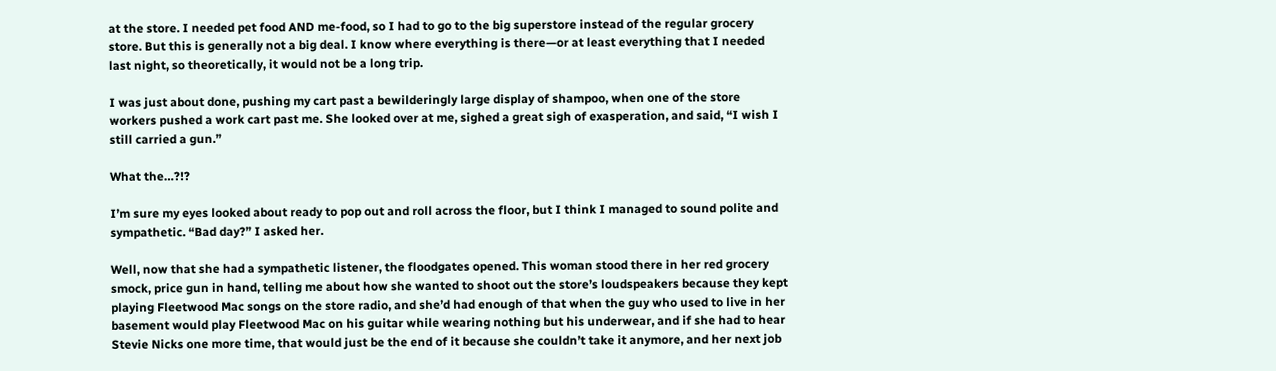at the store. I needed pet food AND me-food, so I had to go to the big superstore instead of the regular grocery store. But this is generally not a big deal. I know where everything is there—or at least everything that I needed last night, so theoretically, it would not be a long trip.

I was just about done, pushing my cart past a bewilderingly large display of shampoo, when one of the store workers pushed a work cart past me. She looked over at me, sighed a great sigh of exasperation, and said, “I wish I still carried a gun.”

What the…?!?

I’m sure my eyes looked about ready to pop out and roll across the floor, but I think I managed to sound polite and sympathetic. “Bad day?” I asked her.

Well, now that she had a sympathetic listener, the floodgates opened. This woman stood there in her red grocery smock, price gun in hand, telling me about how she wanted to shoot out the store’s loudspeakers because they kept playing Fleetwood Mac songs on the store radio, and she’d had enough of that when the guy who used to live in her basement would play Fleetwood Mac on his guitar while wearing nothing but his underwear, and if she had to hear Stevie Nicks one more time, that would just be the end of it because she couldn’t take it anymore, and her next job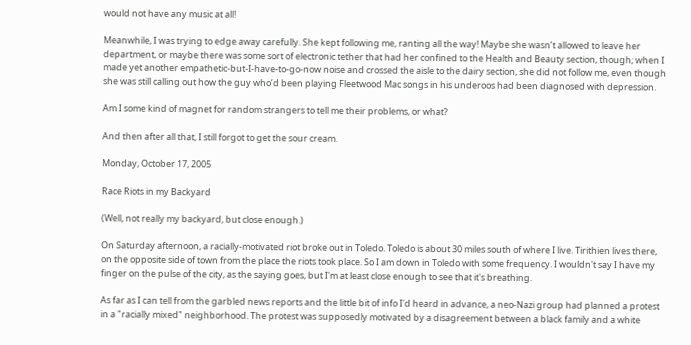would not have any music at all!

Meanwhile, I was trying to edge away carefully. She kept following me, ranting all the way! Maybe she wasn’t allowed to leave her department, or maybe there was some sort of electronic tether that had her confined to the Health and Beauty section, though; when I made yet another empathetic-but-I-have-to-go-now noise and crossed the aisle to the dairy section, she did not follow me, even though she was still calling out how the guy who’d been playing Fleetwood Mac songs in his underoos had been diagnosed with depression.

Am I some kind of magnet for random strangers to tell me their problems, or what?

And then after all that, I still forgot to get the sour cream.

Monday, October 17, 2005

Race Riots in my Backyard

(Well, not really my backyard, but close enough.)

On Saturday afternoon, a racially-motivated riot broke out in Toledo. Toledo is about 30 miles south of where I live. Tirithien lives there, on the opposite side of town from the place the riots took place. So I am down in Toledo with some frequency. I wouldn't say I have my finger on the pulse of the city, as the saying goes, but I'm at least close enough to see that it's breathing.

As far as I can tell from the garbled news reports and the little bit of info I'd heard in advance, a neo-Nazi group had planned a protest in a "racially mixed" neighborhood. The protest was supposedly motivated by a disagreement between a black family and a white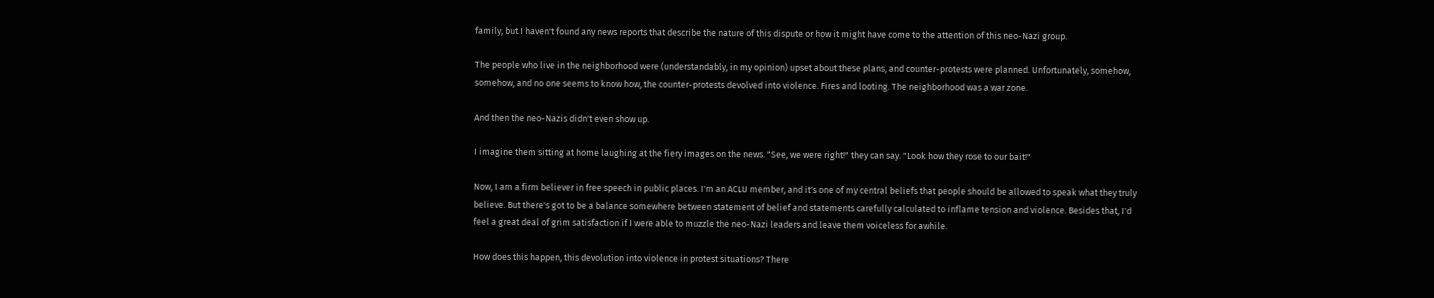family, but I haven't found any news reports that describe the nature of this dispute or how it might have come to the attention of this neo-Nazi group.

The people who live in the neighborhood were (understandably, in my opinion) upset about these plans, and counter-protests were planned. Unfortunately, somehow, somehow, and no one seems to know how, the counter-protests devolved into violence. Fires and looting. The neighborhood was a war zone.

And then the neo-Nazis didn't even show up.

I imagine them sitting at home laughing at the fiery images on the news. "See, we were right!" they can say. "Look how they rose to our bait!"

Now, I am a firm believer in free speech in public places. I'm an ACLU member, and it's one of my central beliefs that people should be allowed to speak what they truly believe. But there's got to be a balance somewhere between statement of belief and statements carefully calculated to inflame tension and violence. Besides that, I'd feel a great deal of grim satisfaction if I were able to muzzle the neo-Nazi leaders and leave them voiceless for awhile.

How does this happen, this devolution into violence in protest situations? There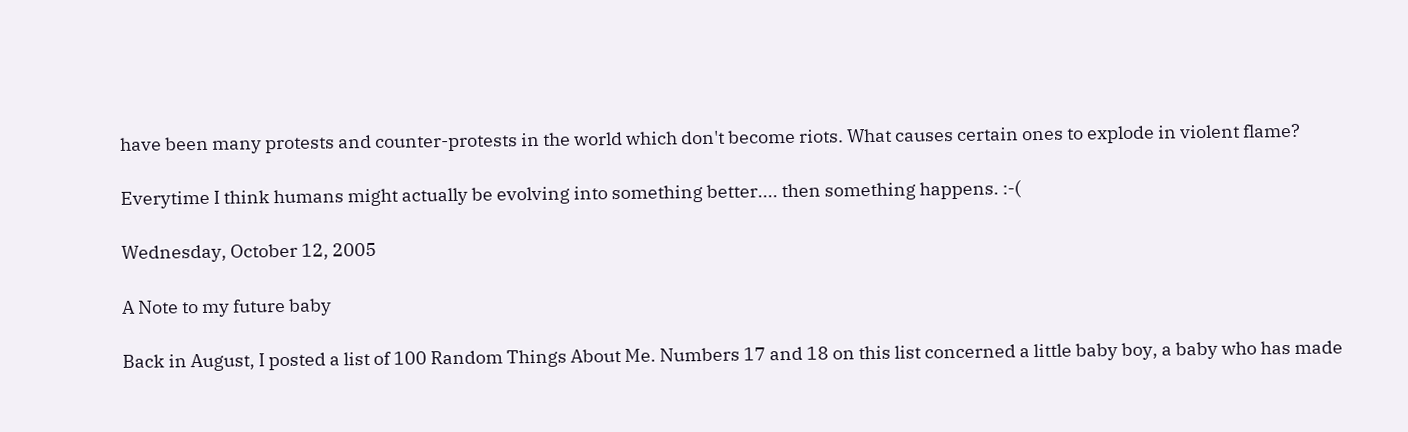have been many protests and counter-protests in the world which don't become riots. What causes certain ones to explode in violent flame?

Everytime I think humans might actually be evolving into something better.... then something happens. :-(

Wednesday, October 12, 2005

A Note to my future baby

Back in August, I posted a list of 100 Random Things About Me. Numbers 17 and 18 on this list concerned a little baby boy, a baby who has made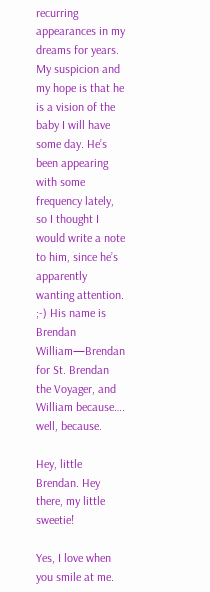recurring appearances in my dreams for years. My suspicion and my hope is that he is a vision of the baby I will have some day. He’s been appearing with some frequency lately, so I thought I would write a note to him, since he’s apparently wanting attention. ;-) His name is Brendan William—Brendan for St. Brendan the Voyager, and William because…. well, because.

Hey, little Brendan. Hey there, my little sweetie!

Yes, I love when you smile at me.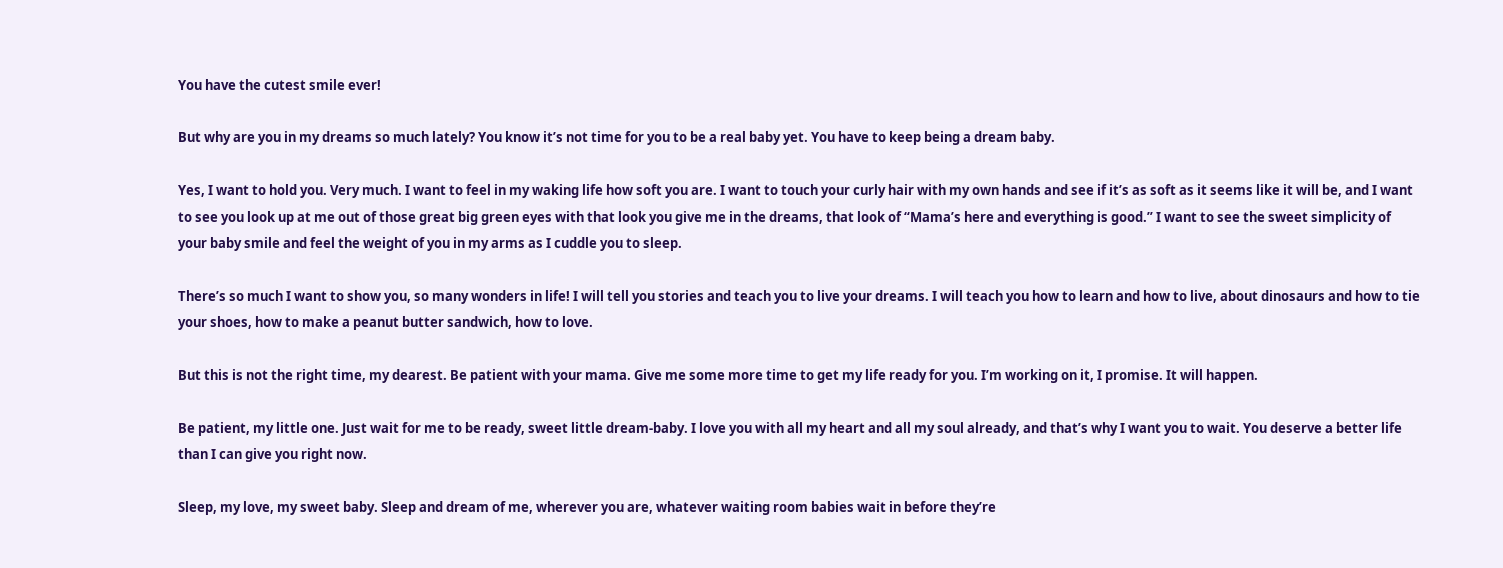You have the cutest smile ever!

But why are you in my dreams so much lately? You know it’s not time for you to be a real baby yet. You have to keep being a dream baby.

Yes, I want to hold you. Very much. I want to feel in my waking life how soft you are. I want to touch your curly hair with my own hands and see if it’s as soft as it seems like it will be, and I want to see you look up at me out of those great big green eyes with that look you give me in the dreams, that look of “Mama’s here and everything is good.” I want to see the sweet simplicity of your baby smile and feel the weight of you in my arms as I cuddle you to sleep.

There’s so much I want to show you, so many wonders in life! I will tell you stories and teach you to live your dreams. I will teach you how to learn and how to live, about dinosaurs and how to tie your shoes, how to make a peanut butter sandwich, how to love.

But this is not the right time, my dearest. Be patient with your mama. Give me some more time to get my life ready for you. I’m working on it, I promise. It will happen.

Be patient, my little one. Just wait for me to be ready, sweet little dream-baby. I love you with all my heart and all my soul already, and that’s why I want you to wait. You deserve a better life than I can give you right now.

Sleep, my love, my sweet baby. Sleep and dream of me, wherever you are, whatever waiting room babies wait in before they’re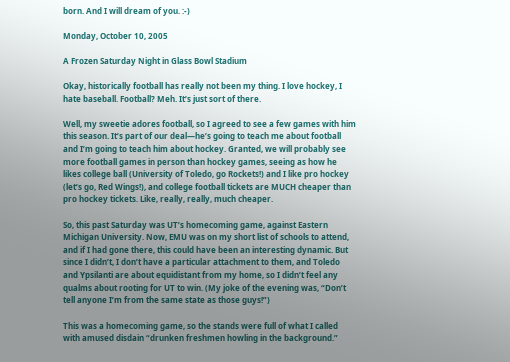born. And I will dream of you. :-)

Monday, October 10, 2005

A Frozen Saturday Night in Glass Bowl Stadium

Okay, historically football has really not been my thing. I love hockey, I hate baseball. Football? Meh. It’s just sort of there.

Well, my sweetie adores football, so I agreed to see a few games with him this season. It’s part of our deal—he’s going to teach me about football and I’m going to teach him about hockey. Granted, we will probably see more football games in person than hockey games, seeing as how he likes college ball (University of Toledo, go Rockets!) and I like pro hockey (let’s go, Red Wings!), and college football tickets are MUCH cheaper than pro hockey tickets. Like, really, really, much cheaper.

So, this past Saturday was UT’s homecoming game, against Eastern Michigan University. Now, EMU was on my short list of schools to attend, and if I had gone there, this could have been an interesting dynamic. But since I didn’t, I don’t have a particular attachment to them, and Toledo and Ypsilanti are about equidistant from my home, so I didn’t feel any qualms about rooting for UT to win. (My joke of the evening was, “Don’t tell anyone I’m from the same state as those guys!”)

This was a homecoming game, so the stands were full of what I called with amused disdain “drunken freshmen howling in the background.”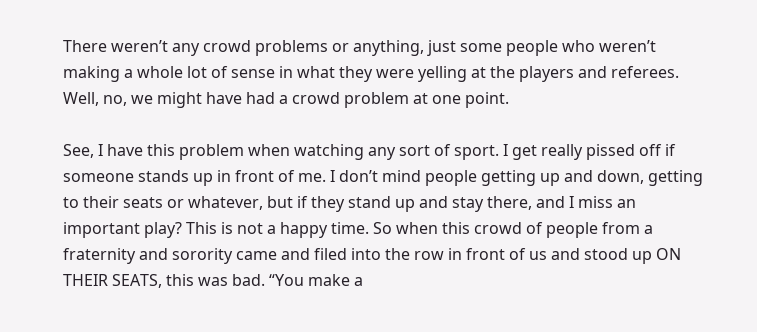There weren’t any crowd problems or anything, just some people who weren’t making a whole lot of sense in what they were yelling at the players and referees. Well, no, we might have had a crowd problem at one point.

See, I have this problem when watching any sort of sport. I get really pissed off if someone stands up in front of me. I don’t mind people getting up and down, getting to their seats or whatever, but if they stand up and stay there, and I miss an important play? This is not a happy time. So when this crowd of people from a fraternity and sorority came and filed into the row in front of us and stood up ON THEIR SEATS, this was bad. “You make a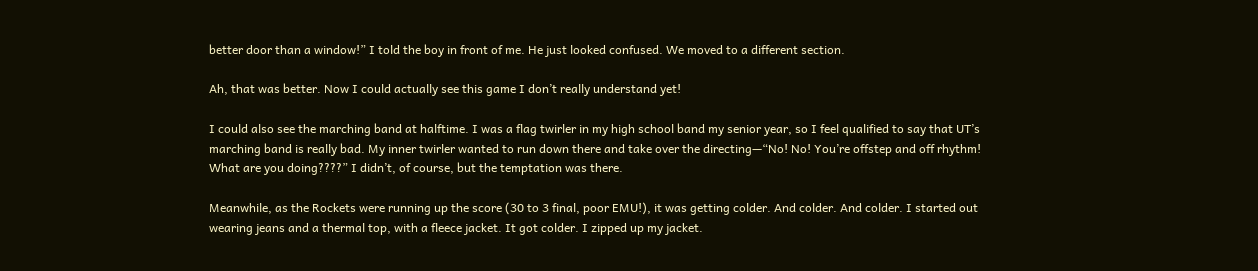better door than a window!” I told the boy in front of me. He just looked confused. We moved to a different section.

Ah, that was better. Now I could actually see this game I don’t really understand yet!

I could also see the marching band at halftime. I was a flag twirler in my high school band my senior year, so I feel qualified to say that UT’s marching band is really bad. My inner twirler wanted to run down there and take over the directing—“No! No! You’re offstep and off rhythm! What are you doing????” I didn’t, of course, but the temptation was there.

Meanwhile, as the Rockets were running up the score (30 to 3 final, poor EMU!), it was getting colder. And colder. And colder. I started out wearing jeans and a thermal top, with a fleece jacket. It got colder. I zipped up my jacket.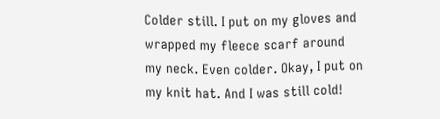Colder still. I put on my gloves and wrapped my fleece scarf around my neck. Even colder. Okay, I put on my knit hat. And I was still cold!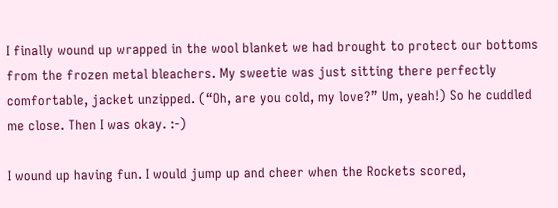I finally wound up wrapped in the wool blanket we had brought to protect our bottoms from the frozen metal bleachers. My sweetie was just sitting there perfectly comfortable, jacket unzipped. (“Oh, are you cold, my love?” Um, yeah!) So he cuddled me close. Then I was okay. :-)

I wound up having fun. I would jump up and cheer when the Rockets scored,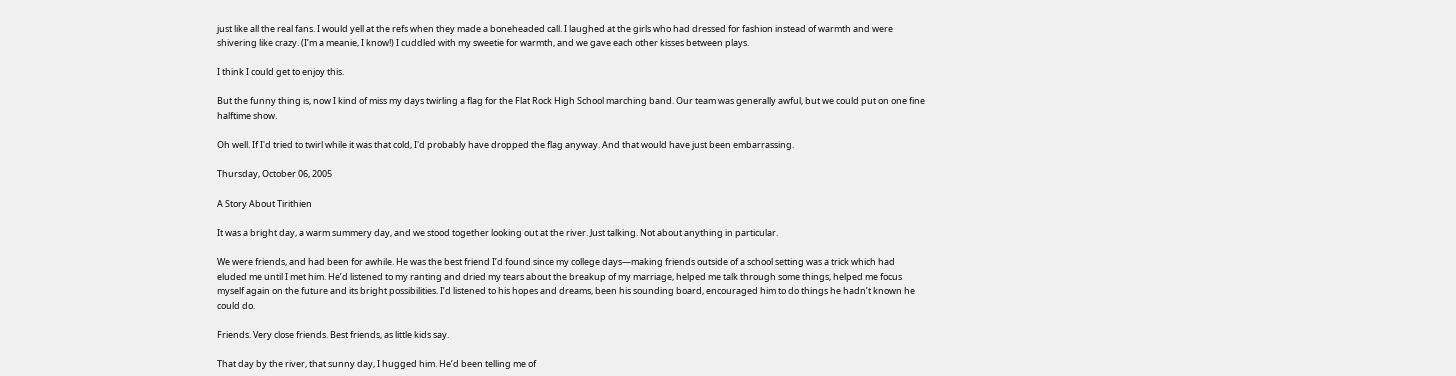just like all the real fans. I would yell at the refs when they made a boneheaded call. I laughed at the girls who had dressed for fashion instead of warmth and were shivering like crazy. (I’m a meanie, I know!) I cuddled with my sweetie for warmth, and we gave each other kisses between plays.

I think I could get to enjoy this.

But the funny thing is, now I kind of miss my days twirling a flag for the Flat Rock High School marching band. Our team was generally awful, but we could put on one fine halftime show.

Oh well. If I'd tried to twirl while it was that cold, I'd probably have dropped the flag anyway. And that would have just been embarrassing.

Thursday, October 06, 2005

A Story About Tirithien

It was a bright day, a warm summery day, and we stood together looking out at the river. Just talking. Not about anything in particular.

We were friends, and had been for awhile. He was the best friend I’d found since my college days—making friends outside of a school setting was a trick which had eluded me until I met him. He’d listened to my ranting and dried my tears about the breakup of my marriage, helped me talk through some things, helped me focus myself again on the future and its bright possibilities. I’d listened to his hopes and dreams, been his sounding board, encouraged him to do things he hadn’t known he could do.

Friends. Very close friends. Best friends, as little kids say.

That day by the river, that sunny day, I hugged him. He’d been telling me of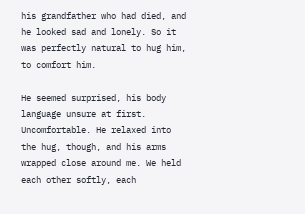his grandfather who had died, and he looked sad and lonely. So it was perfectly natural to hug him, to comfort him.

He seemed surprised, his body language unsure at first. Uncomfortable. He relaxed into the hug, though, and his arms wrapped close around me. We held each other softly, each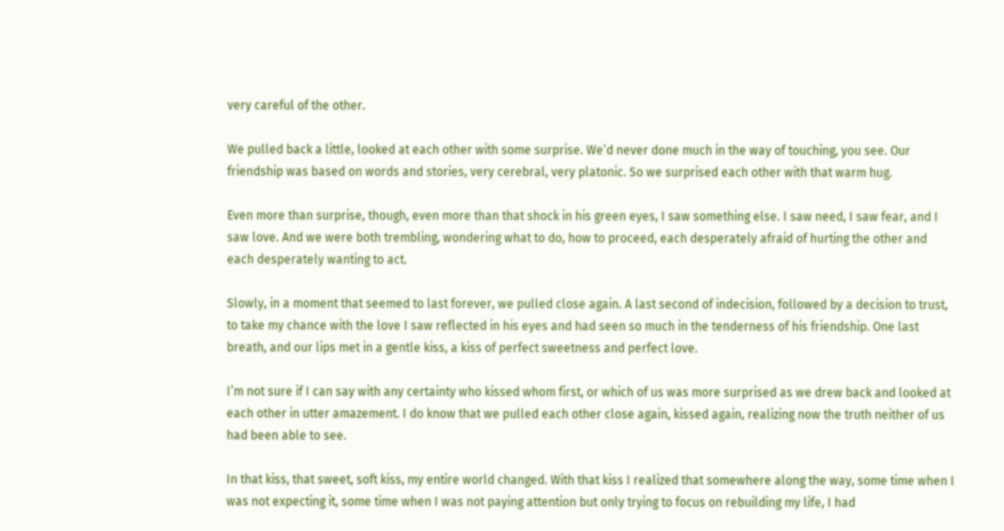very careful of the other.

We pulled back a little, looked at each other with some surprise. We’d never done much in the way of touching, you see. Our friendship was based on words and stories, very cerebral, very platonic. So we surprised each other with that warm hug.

Even more than surprise, though, even more than that shock in his green eyes, I saw something else. I saw need, I saw fear, and I saw love. And we were both trembling, wondering what to do, how to proceed, each desperately afraid of hurting the other and each desperately wanting to act.

Slowly, in a moment that seemed to last forever, we pulled close again. A last second of indecision, followed by a decision to trust, to take my chance with the love I saw reflected in his eyes and had seen so much in the tenderness of his friendship. One last breath, and our lips met in a gentle kiss, a kiss of perfect sweetness and perfect love.

I’m not sure if I can say with any certainty who kissed whom first, or which of us was more surprised as we drew back and looked at each other in utter amazement. I do know that we pulled each other close again, kissed again, realizing now the truth neither of us had been able to see.

In that kiss, that sweet, soft kiss, my entire world changed. With that kiss I realized that somewhere along the way, some time when I was not expecting it, some time when I was not paying attention but only trying to focus on rebuilding my life, I had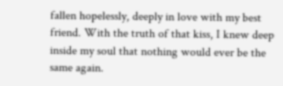fallen hopelessly, deeply in love with my best friend. With the truth of that kiss, I knew deep inside my soul that nothing would ever be the same again.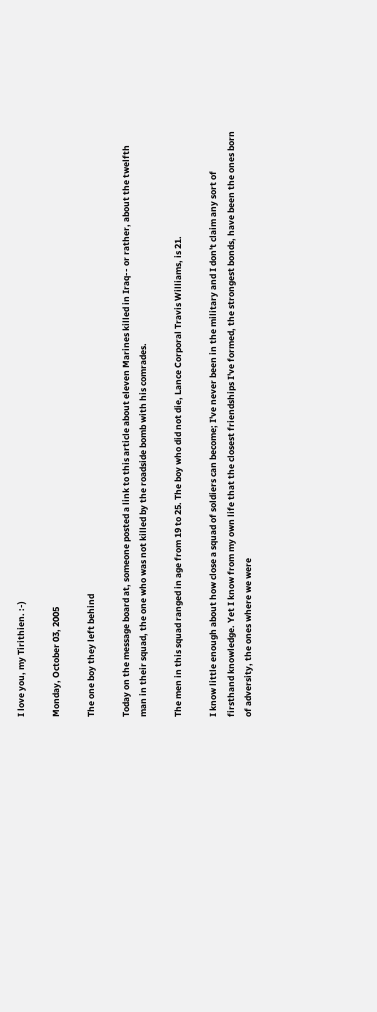I love you, my Tirithien. :-)

Monday, October 03, 2005

The one boy they left behind

Today on the message board at, someone posted a link to this article about eleven Marines killed in Iraq-- or rather, about the twelfth man in their squad, the one who was not killed by the roadside bomb with his comrades.

The men in this squad ranged in age from 19 to 25. The boy who did not die, Lance Corporal Travis Williams, is 21.

I know little enough about how close a squad of soldiers can become; I've never been in the military and I don't claim any sort of firsthand knowledge. Yet I know from my own life that the closest friendships I've formed, the strongest bonds, have been the ones born of adversity, the ones where we were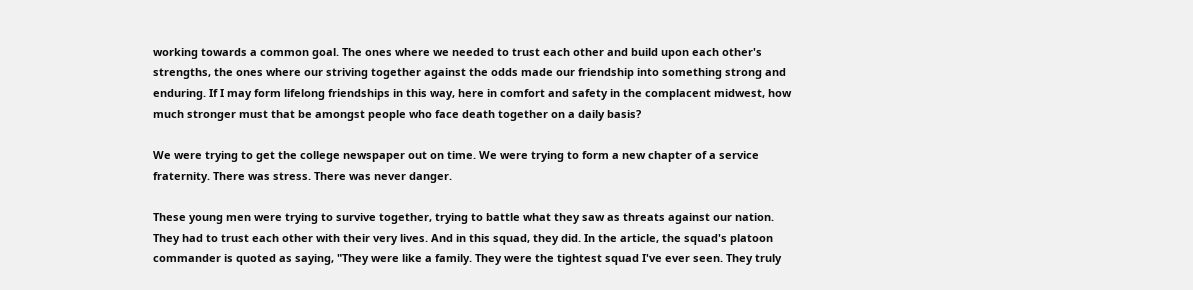working towards a common goal. The ones where we needed to trust each other and build upon each other's strengths, the ones where our striving together against the odds made our friendship into something strong and enduring. If I may form lifelong friendships in this way, here in comfort and safety in the complacent midwest, how much stronger must that be amongst people who face death together on a daily basis?

We were trying to get the college newspaper out on time. We were trying to form a new chapter of a service fraternity. There was stress. There was never danger.

These young men were trying to survive together, trying to battle what they saw as threats against our nation. They had to trust each other with their very lives. And in this squad, they did. In the article, the squad's platoon commander is quoted as saying, "They were like a family. They were the tightest squad I've ever seen. They truly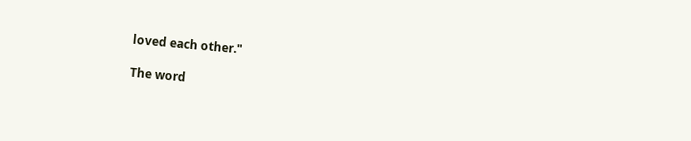loved each other."

The word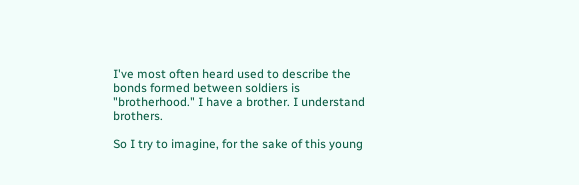I've most often heard used to describe the bonds formed between soldiers is "brotherhood." I have a brother. I understand brothers.

So I try to imagine, for the sake of this young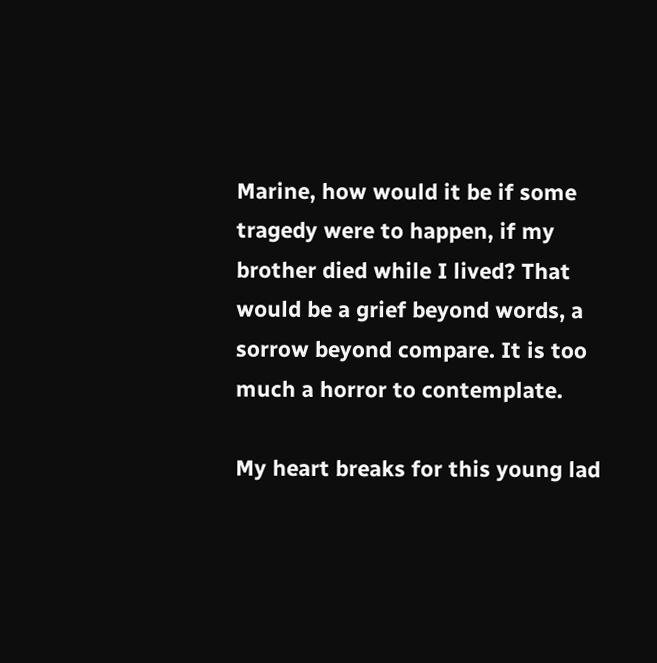Marine, how would it be if some tragedy were to happen, if my brother died while I lived? That would be a grief beyond words, a sorrow beyond compare. It is too much a horror to contemplate.

My heart breaks for this young lad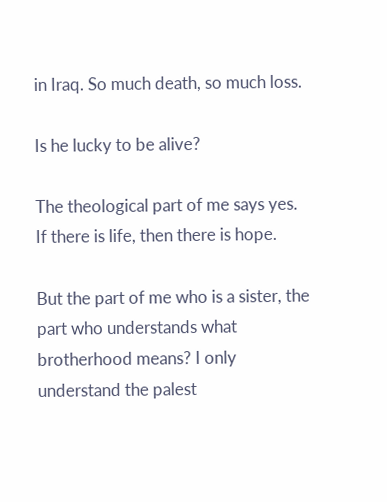in Iraq. So much death, so much loss.

Is he lucky to be alive?

The theological part of me says yes. If there is life, then there is hope.

But the part of me who is a sister, the part who understands what brotherhood means? I only understand the palest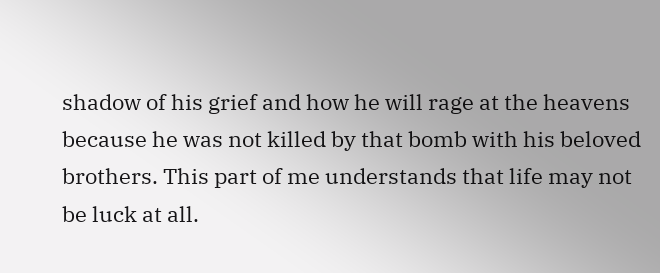shadow of his grief and how he will rage at the heavens because he was not killed by that bomb with his beloved brothers. This part of me understands that life may not be luck at all.